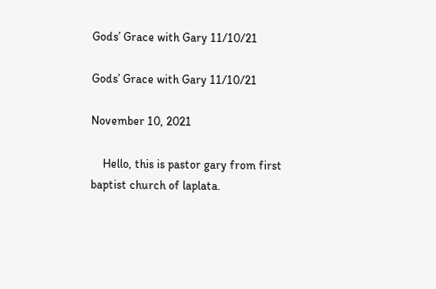Gods’ Grace with Gary 11/10/21

Gods’ Grace with Gary 11/10/21

November 10, 2021

    Hello, this is pastor gary from first baptist church of laplata.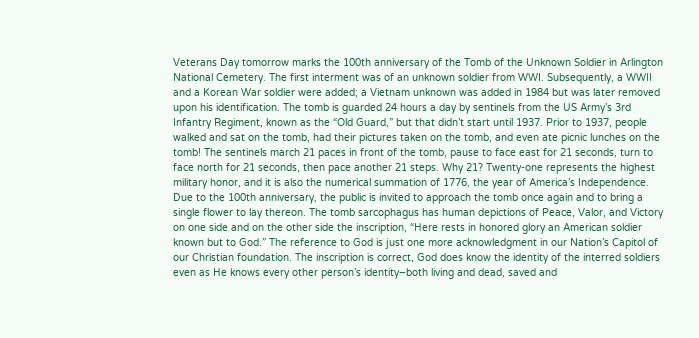Veterans Day tomorrow marks the 100th anniversary of the Tomb of the Unknown Soldier in Arlington National Cemetery. The first interment was of an unknown soldier from WWI. Subsequently, a WWII and a Korean War soldier were added; a Vietnam unknown was added in 1984 but was later removed upon his identification. The tomb is guarded 24 hours a day by sentinels from the US Army’s 3rd Infantry Regiment, known as the “Old Guard,” but that didn’t start until 1937. Prior to 1937, people walked and sat on the tomb, had their pictures taken on the tomb, and even ate picnic lunches on the tomb! The sentinels march 21 paces in front of the tomb, pause to face east for 21 seconds, turn to face north for 21 seconds, then pace another 21 steps. Why 21? Twenty-one represents the highest military honor, and it is also the numerical summation of 1776, the year of America’s Independence. Due to the 100th anniversary, the public is invited to approach the tomb once again and to bring a single flower to lay thereon. The tomb sarcophagus has human depictions of Peace, Valor, and Victory on one side and on the other side the inscription, “Here rests in honored glory an American soldier known but to God.” The reference to God is just one more acknowledgment in our Nation’s Capitol of our Christian foundation. The inscription is correct, God does know the identity of the interred soldiers even as He knows every other person’s identity–both living and dead, saved and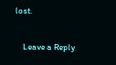lost.

    Leave a Reply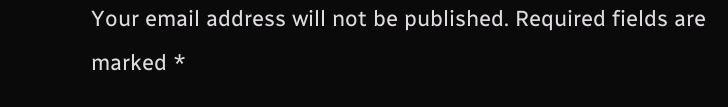Your email address will not be published. Required fields are marked *